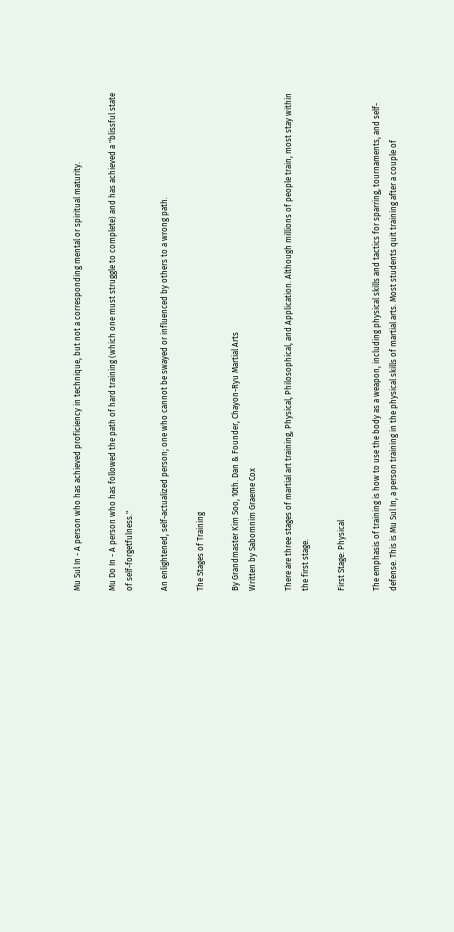Mu Sul In - A person who has achieved proficiency in technique, but not a corresponding mental or spiritual maturity.

Mu Do In - A person who has followed the path of hard training (which one must struggle to complete) and has achieved a "blissful state of self-forgetfulness."

An enlightened, self-actualized person; one who cannot be swayed or influenced by others to a wrong path.

The Stages of Training

By Grandmaster Kim Soo, 10th. Dan & Founder, Chayon-Ryu Martial Arts
Written by Sabomnim Graeme Cox

There are three stages of martial art training, Physical, Philosophical, and Application. Although millions of people train, most stay within the first stage.

First Stage: Physical

The emphasis of training is how to use the body as a weapon, including physical skills and tactics for sparring, tournaments, and self-defense. This is Mu Sul In, a person training in the physical skills of martial arts. Most students quit training after a couple of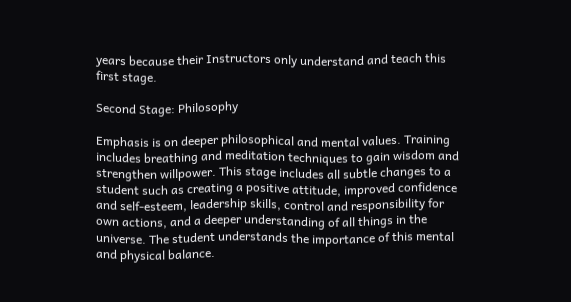years because their Instructors only understand and teach this first stage.

Second Stage: Philosophy

Emphasis is on deeper philosophical and mental values. Training includes breathing and meditation techniques to gain wisdom and strengthen willpower. This stage includes all subtle changes to a student such as creating a positive attitude, improved confidence and self-esteem, leadership skills, control and responsibility for own actions, and a deeper understanding of all things in the universe. The student understands the importance of this mental and physical balance.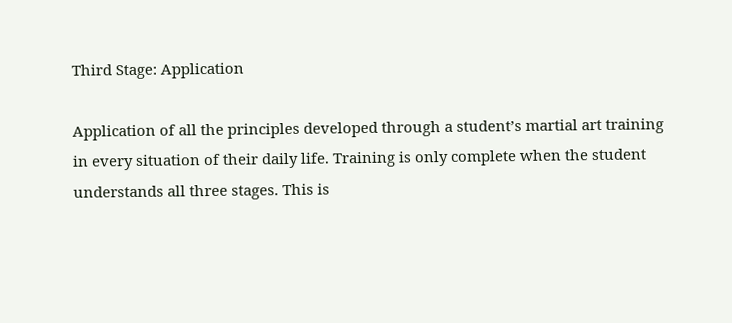Third Stage: Application

Application of all the principles developed through a student’s martial art training in every situation of their daily life. Training is only complete when the student understands all three stages. This is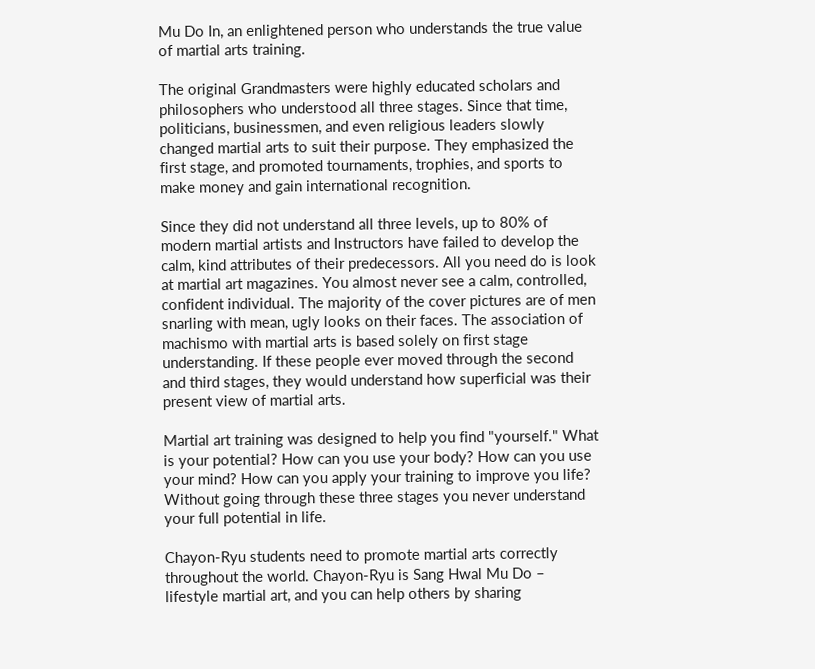Mu Do In, an enlightened person who understands the true value of martial arts training.

The original Grandmasters were highly educated scholars and philosophers who understood all three stages. Since that time, politicians, businessmen, and even religious leaders slowly changed martial arts to suit their purpose. They emphasized the first stage, and promoted tournaments, trophies, and sports to make money and gain international recognition.

Since they did not understand all three levels, up to 80% of modern martial artists and Instructors have failed to develop the calm, kind attributes of their predecessors. All you need do is look at martial art magazines. You almost never see a calm, controlled, confident individual. The majority of the cover pictures are of men snarling with mean, ugly looks on their faces. The association of machismo with martial arts is based solely on first stage understanding. If these people ever moved through the second and third stages, they would understand how superficial was their present view of martial arts.

Martial art training was designed to help you find "yourself." What is your potential? How can you use your body? How can you use your mind? How can you apply your training to improve you life? Without going through these three stages you never understand your full potential in life.

Chayon-Ryu students need to promote martial arts correctly throughout the world. Chayon-Ryu is Sang Hwal Mu Do – lifestyle martial art, and you can help others by sharing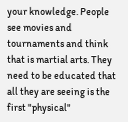your knowledge. People see movies and tournaments and think that is martial arts. They need to be educated that all they are seeing is the first "physical"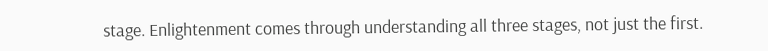stage. Enlightenment comes through understanding all three stages, not just the first.